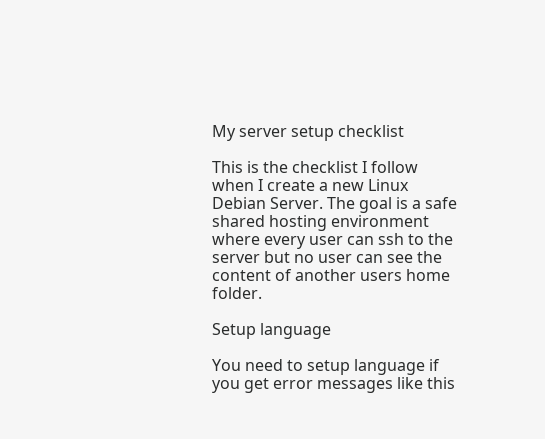My server setup checklist

This is the checklist I follow when I create a new Linux Debian Server. The goal is a safe shared hosting environment where every user can ssh to the server but no user can see the content of another users home folder.

Setup language

You need to setup language if you get error messages like this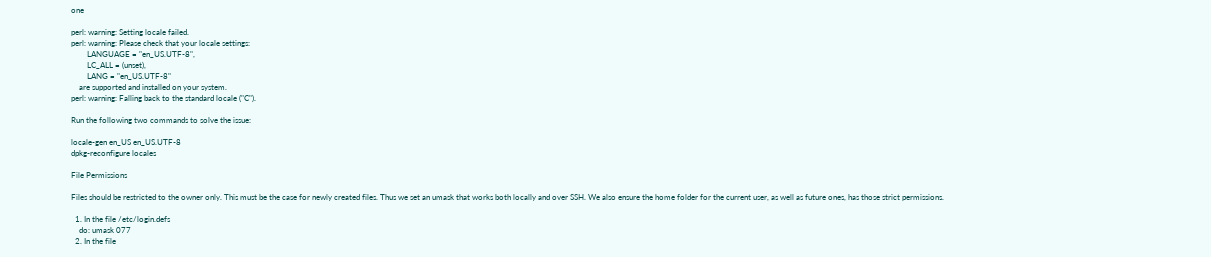one

perl: warning: Setting locale failed.
perl: warning: Please check that your locale settings:
        LANGUAGE = "en_US.UTF-8",
        LC_ALL = (unset),
        LANG = "en_US.UTF-8"
    are supported and installed on your system.
perl: warning: Falling back to the standard locale ("C").

Run the following two commands to solve the issue:

locale-gen en_US en_US.UTF-8
dpkg-reconfigure locales

File Permissions

Files should be restricted to the owner only. This must be the case for newly created files. Thus we set an umask that works both locally and over SSH. We also ensure the home folder for the current user, as well as future ones, has those strict permissions.

  1. In the file /etc/login.defs
    do: umask 077
  2. In the file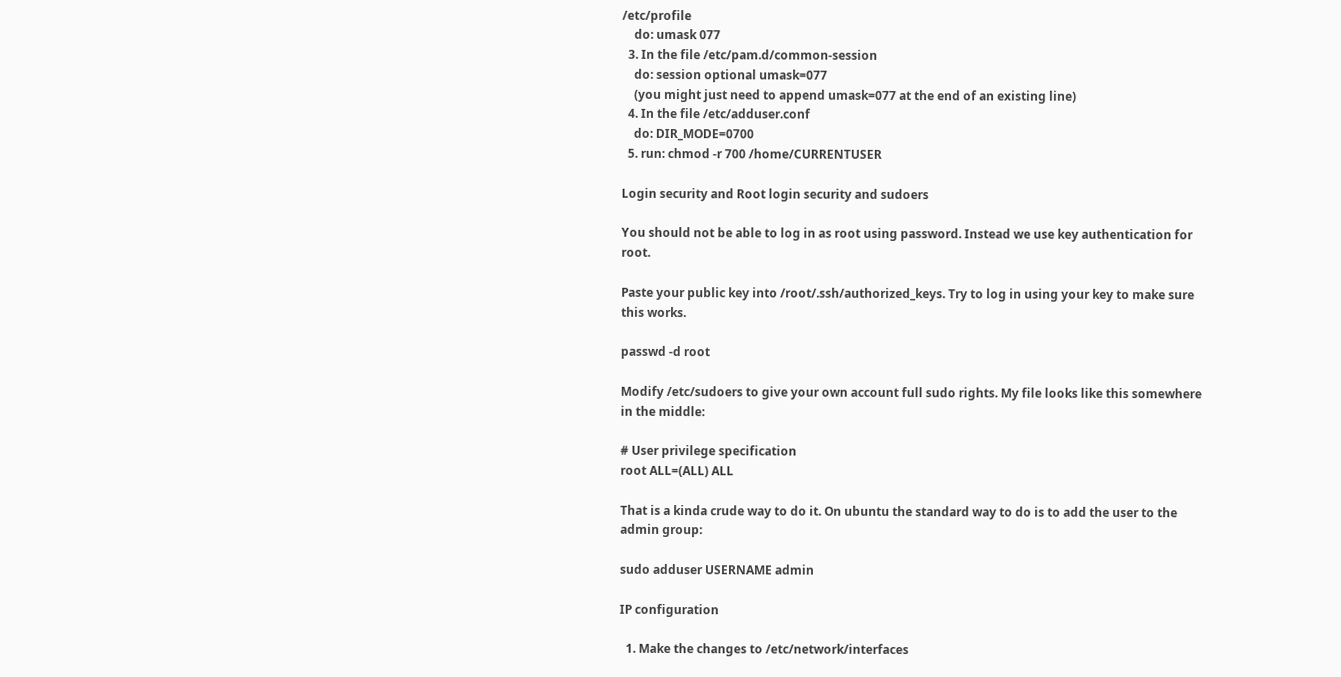/etc/profile
    do: umask 077
  3. In the file /etc/pam.d/common-session
    do: session optional umask=077
    (you might just need to append umask=077 at the end of an existing line)
  4. In the file /etc/adduser.conf
    do: DIR_MODE=0700
  5. run: chmod -r 700 /home/CURRENTUSER

Login security and Root login security and sudoers

You should not be able to log in as root using password. Instead we use key authentication for root.

Paste your public key into /root/.ssh/authorized_keys. Try to log in using your key to make sure this works.

passwd -d root

Modify /etc/sudoers to give your own account full sudo rights. My file looks like this somewhere in the middle:

# User privilege specification
root ALL=(ALL) ALL

That is a kinda crude way to do it. On ubuntu the standard way to do is to add the user to the admin group:

sudo adduser USERNAME admin

IP configuration

  1. Make the changes to /etc/network/interfaces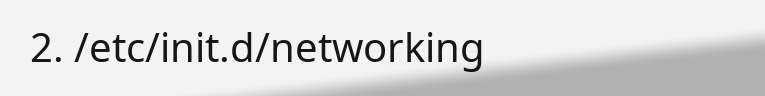2. /etc/init.d/networking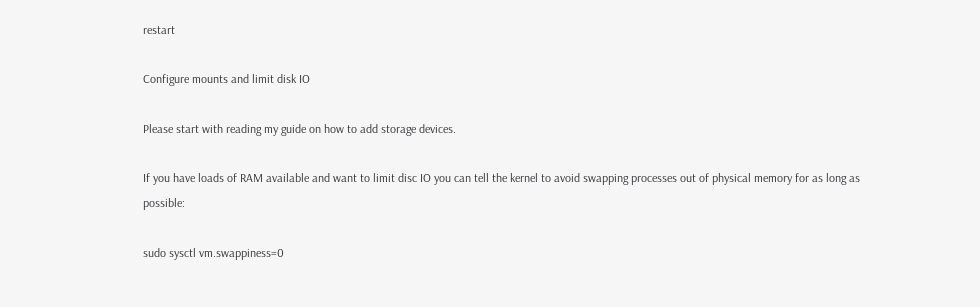restart

Configure mounts and limit disk IO

Please start with reading my guide on how to add storage devices.

If you have loads of RAM available and want to limit disc IO you can tell the kernel to avoid swapping processes out of physical memory for as long as possible:

sudo sysctl vm.swappiness=0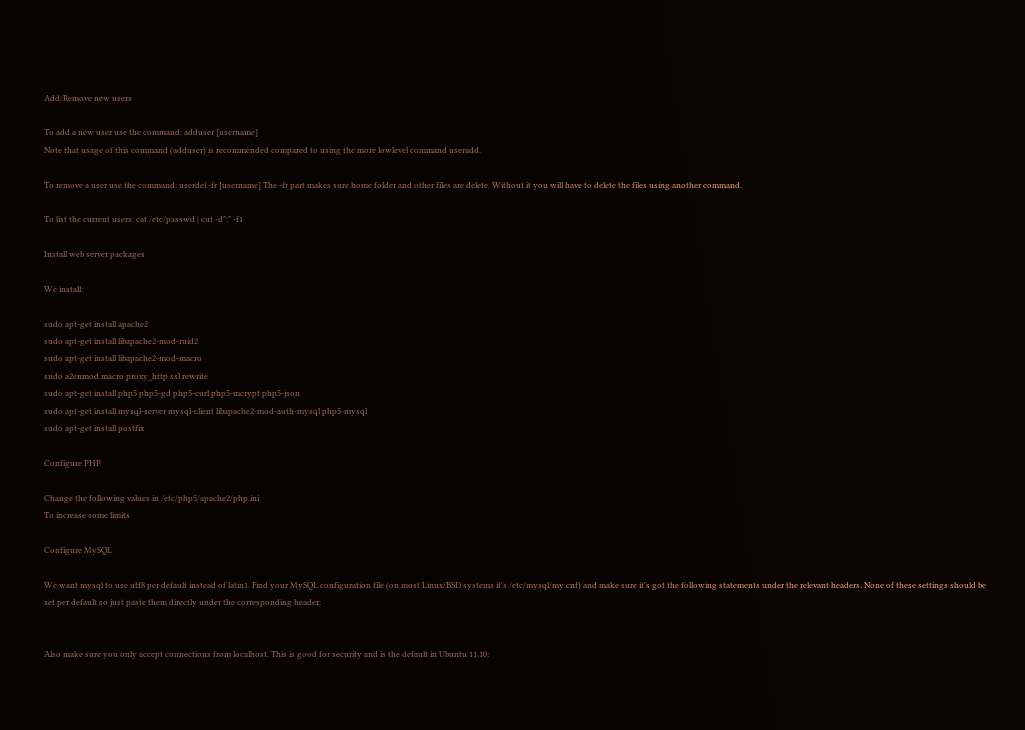Add/Remove new users

To add a new user use the command: adduser [username]
Note that usage of this command (adduser) is recommended compared to using the more lowlevel command useradd.

To remove a user use the command: userdel -fr [username] The -fr part makes sure home folder and other files are delete. Without it you will have to delete the files using another command.

To list the current users: cat /etc/passwd | cut -d":" -f1

Install web server packages

We install:

sudo apt-get install apache2
sudo apt-get install libapache2-mod-ruid2
sudo apt-get install libapache2-mod-macro
sudo a2enmod macro proxy_http ssl rewrite
sudo apt-get install php5 php5-gd php5-curl php5-mcrypt php5-json
sudo apt-get install mysql-server mysql-client libapache2-mod-auth-mysql php5-mysql
sudo apt-get install postfix

Configure PHP

Change the following values in /etc/php5/apache2/php.ini
To increase some limits

Configure MySQL

We want mysql to use utf8 per default instead of latin1. Find your MySQL configuration file (on most Linux/BSD systems it's /etc/mysql/my.cnf) and make sure it's got the following statements under the relevant headers. None of these settings should be set per default so just paste them directly under the corresponding header:


Also make sure you only accept connections from localhost. This is good for security and is the default in Ubuntu 11.10: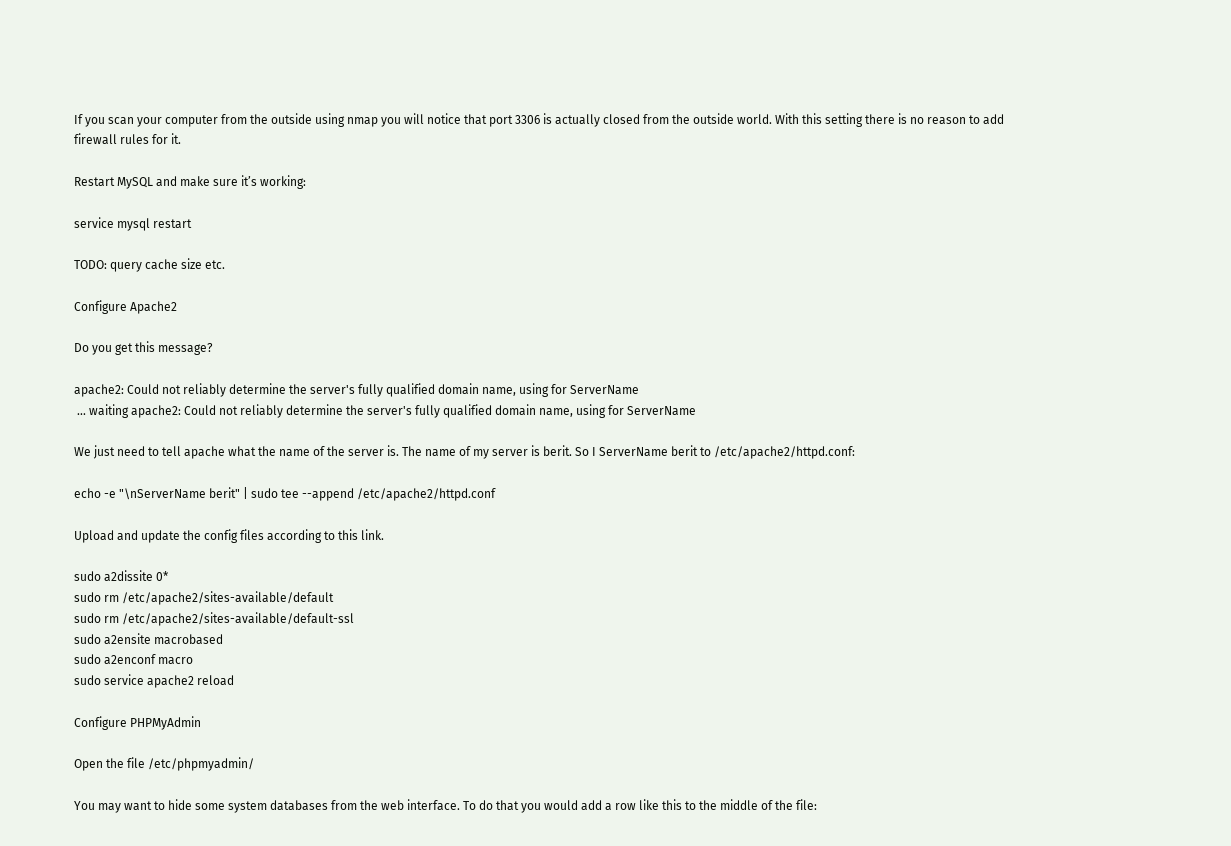If you scan your computer from the outside using nmap you will notice that port 3306 is actually closed from the outside world. With this setting there is no reason to add firewall rules for it.

Restart MySQL and make sure it’s working:

service mysql restart

TODO: query cache size etc.

Configure Apache2

Do you get this message?

apache2: Could not reliably determine the server's fully qualified domain name, using for ServerName
 ... waiting apache2: Could not reliably determine the server's fully qualified domain name, using for ServerName

We just need to tell apache what the name of the server is. The name of my server is berit. So I ServerName berit to /etc/apache2/httpd.conf:

echo -e "\nServerName berit" | sudo tee --append /etc/apache2/httpd.conf

Upload and update the config files according to this link.

sudo a2dissite 0*
sudo rm /etc/apache2/sites-available/default
sudo rm /etc/apache2/sites-available/default-ssl
sudo a2ensite macrobased
sudo a2enconf macro
sudo service apache2 reload

Configure PHPMyAdmin

Open the file /etc/phpmyadmin/

You may want to hide some system databases from the web interface. To do that you would add a row like this to the middle of the file: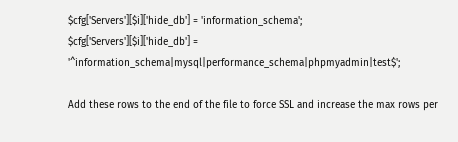$cfg['Servers'][$i]['hide_db'] = 'information_schema';
$cfg['Servers'][$i]['hide_db'] = '^information_schema|mysql|performance_schema|phpmyadmin|test$';

Add these rows to the end of the file to force SSL and increase the max rows per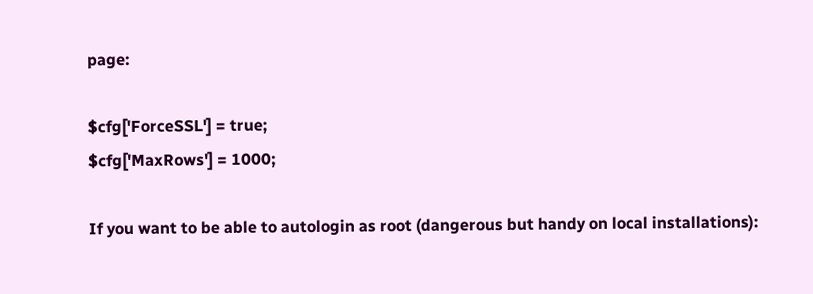page:

$cfg['ForceSSL'] = true;
$cfg['MaxRows'] = 1000;

If you want to be able to autologin as root (dangerous but handy on local installations):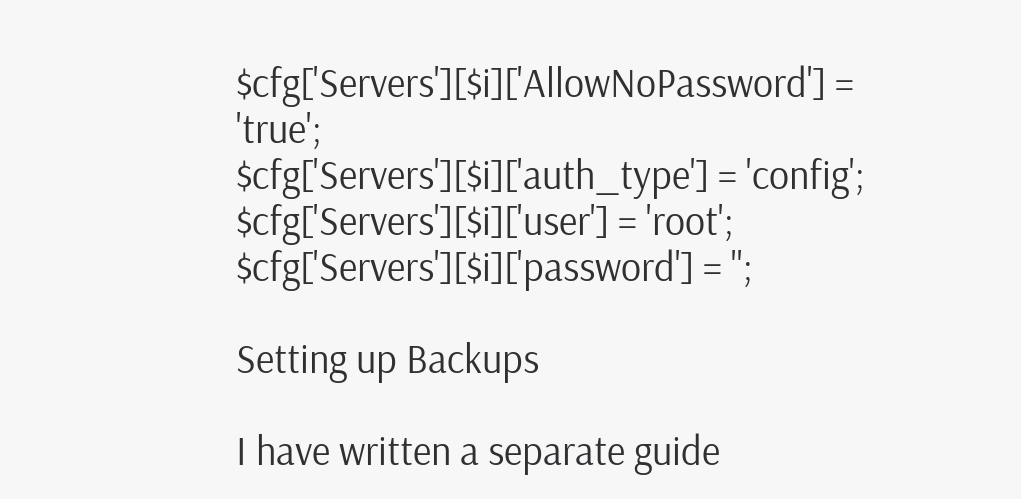$cfg['Servers'][$i]['AllowNoPassword'] = 'true';
$cfg['Servers'][$i]['auth_type'] = 'config';
$cfg['Servers'][$i]['user'] = 'root';
$cfg['Servers'][$i]['password'] = '';

Setting up Backups

I have written a separate guide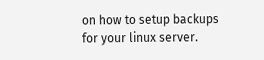on how to setup backups for your linux server.